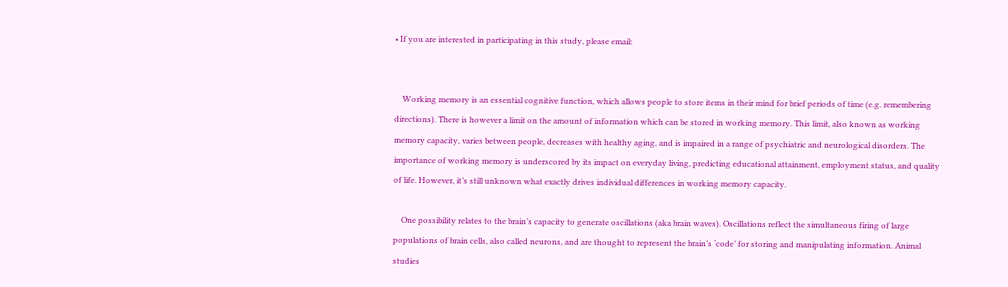• If you are interested in participating in this study, please email:


    Working memory is an essential cognitive function, which allows people to store items in their mind for brief periods of time (e.g. remembering directions). There is however a limit on the amount of information which can be stored in working memory. This limit, also known as working memory capacity, varies between people, decreases with healthy aging, and is impaired in a range of psychiatric and neurological disorders. The importance of working memory is underscored by its impact on everyday living, predicting educational attainment, employment status, and quality of life. However, it’s still unknown what exactly drives individual differences in working memory capacity.

    One possibility relates to the brain’s capacity to generate oscillations (aka brain waves). Oscillations reflect the simultaneous firing of large populations of brain cells, also called neurons, and are thought to represent the brain’s ‘code’ for storing and manipulating information. Animal studies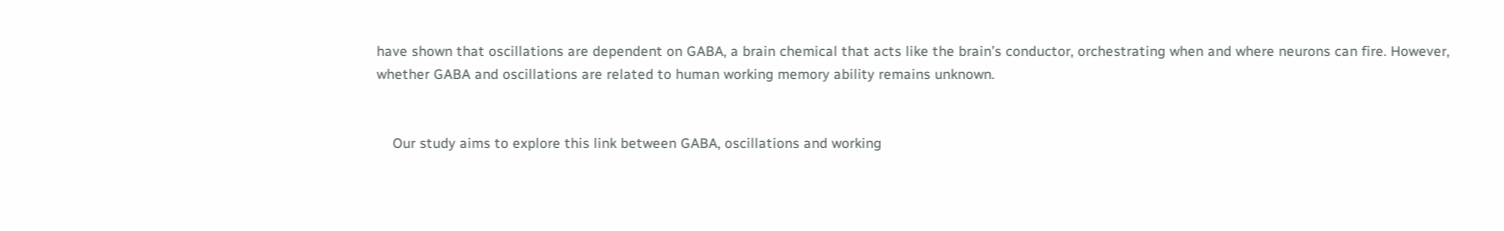have shown that oscillations are dependent on GABA, a brain chemical that acts like the brain’s conductor, orchestrating when and where neurons can fire. However, whether GABA and oscillations are related to human working memory ability remains unknown.


    Our study aims to explore this link between GABA, oscillations and working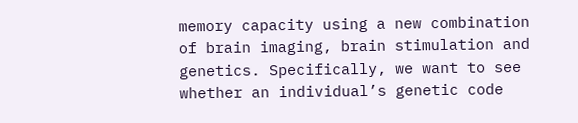memory capacity using a new combination of brain imaging, brain stimulation and genetics. Specifically, we want to see whether an individual’s genetic code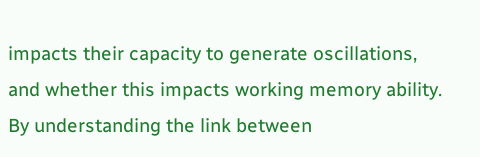impacts their capacity to generate oscillations, and whether this impacts working memory ability. By understanding the link between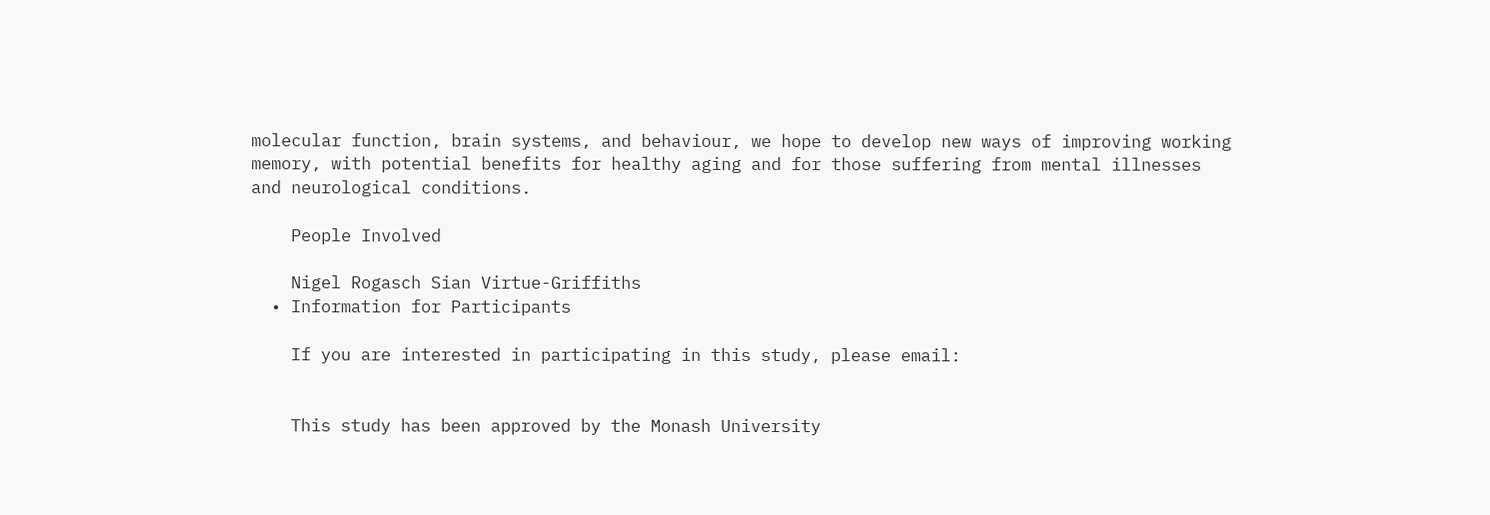molecular function, brain systems, and behaviour, we hope to develop new ways of improving working memory, with potential benefits for healthy aging and for those suffering from mental illnesses and neurological conditions.

    People Involved

    Nigel Rogasch Sian Virtue-Griffiths
  • Information for Participants

    If you are interested in participating in this study, please email:


    This study has been approved by the Monash University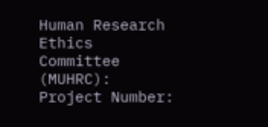Human Research Ethics Committee (MUHRC): Project Number: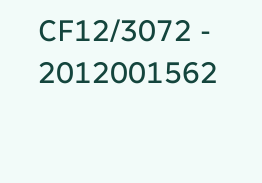CF12/3072 - 2012001562